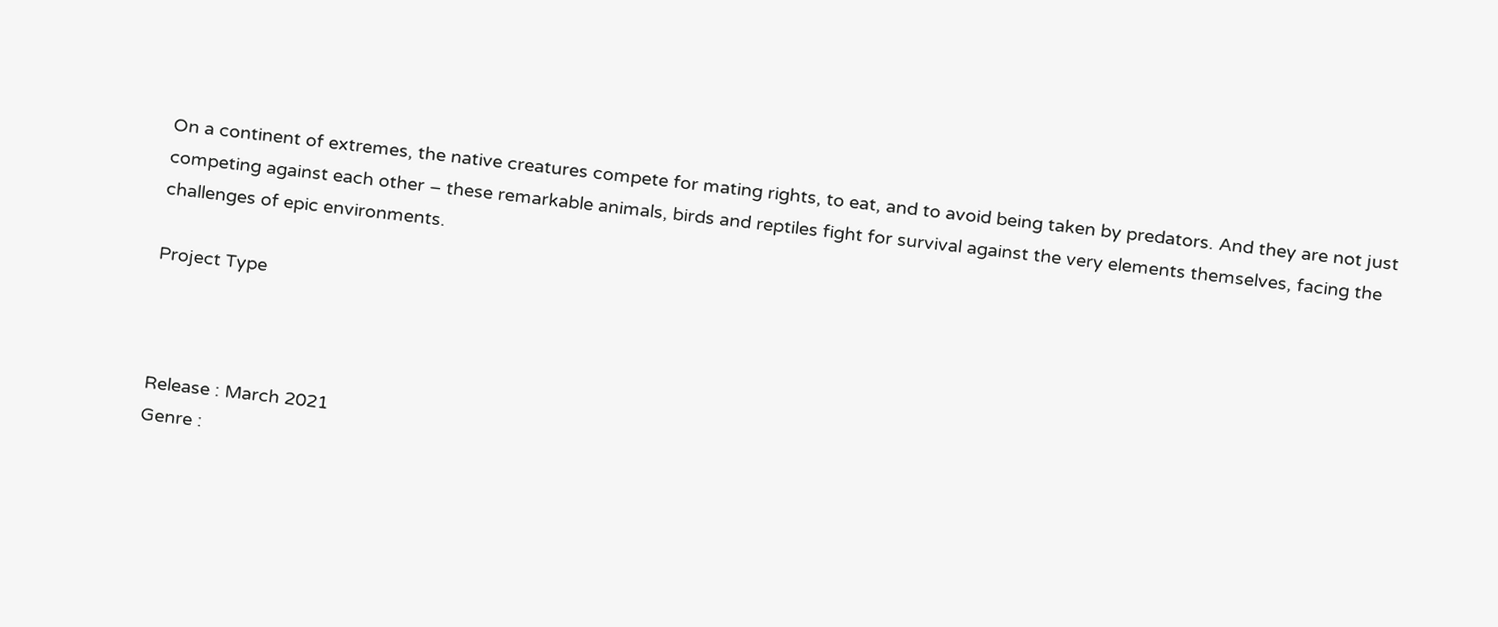On a continent of extremes, the native creatures compete for mating rights, to eat, and to avoid being taken by predators. And they are not just competing against each other – these remarkable animals, birds and reptiles fight for survival against the very elements themselves, facing the challenges of epic environments.

Project Type



Release : March 2021
Genre :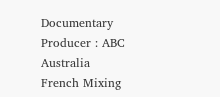Documentary
Producer : ABC Australia
French Mixing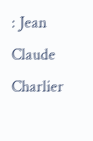: Jean Claude Charlier